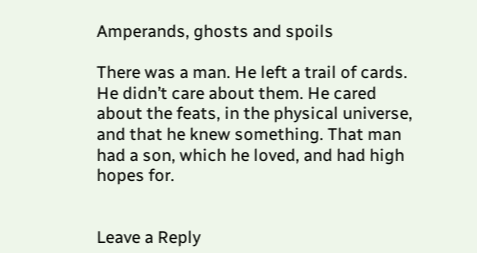Amperands, ghosts and spoils

There was a man. He left a trail of cards. He didn’t care about them. He cared about the feats, in the physical universe, and that he knew something. That man had a son, which he loved, and had high hopes for.


Leave a Reply